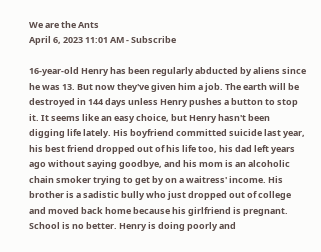We are the Ants
April 6, 2023 11:01 AM - Subscribe

16-year-old Henry has been regularly abducted by aliens since he was 13. But now they've given him a job. The earth will be destroyed in 144 days unless Henry pushes a button to stop it. It seems like an easy choice, but Henry hasn't been digging life lately. His boyfriend committed suicide last year, his best friend dropped out of his life too, his dad left years ago without saying goodbye, and his mom is an alcoholic chain smoker trying to get by on a waitress' income. His brother is a sadistic bully who just dropped out of college and moved back home because his girlfriend is pregnant. School is no better. Henry is doing poorly and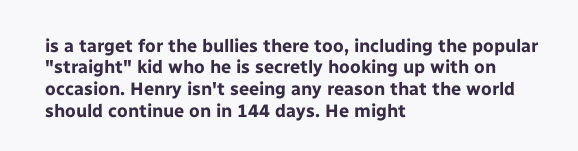is a target for the bullies there too, including the popular "straight" kid who he is secretly hooking up with on occasion. Henry isn't seeing any reason that the world should continue on in 144 days. He might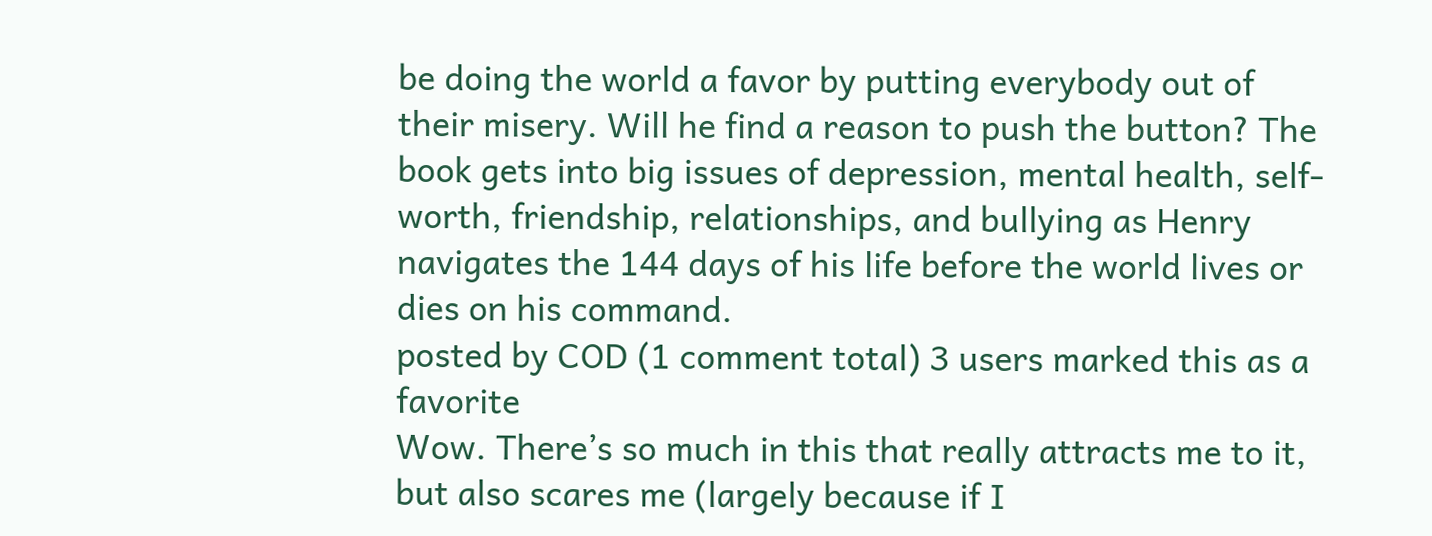be doing the world a favor by putting everybody out of their misery. Will he find a reason to push the button? The book gets into big issues of depression, mental health, self-worth, friendship, relationships, and bullying as Henry navigates the 144 days of his life before the world lives or dies on his command.
posted by COD (1 comment total) 3 users marked this as a favorite
Wow. There’s so much in this that really attracts me to it, but also scares me (largely because if I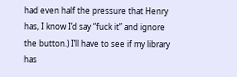had even half the pressure that Henry has, I know I’d say “fuck it” and ignore the button.) I’ll have to see if my library has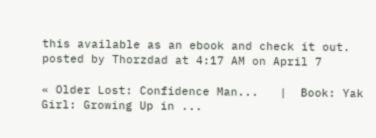this available as an ebook and check it out.
posted by Thorzdad at 4:17 AM on April 7

« Older Lost: Confidence Man...   |  Book: Yak Girl: Growing Up in ...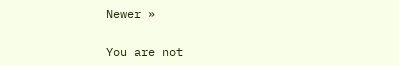Newer »

You are not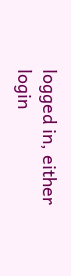logged in, either login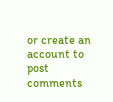or create an account to post comments